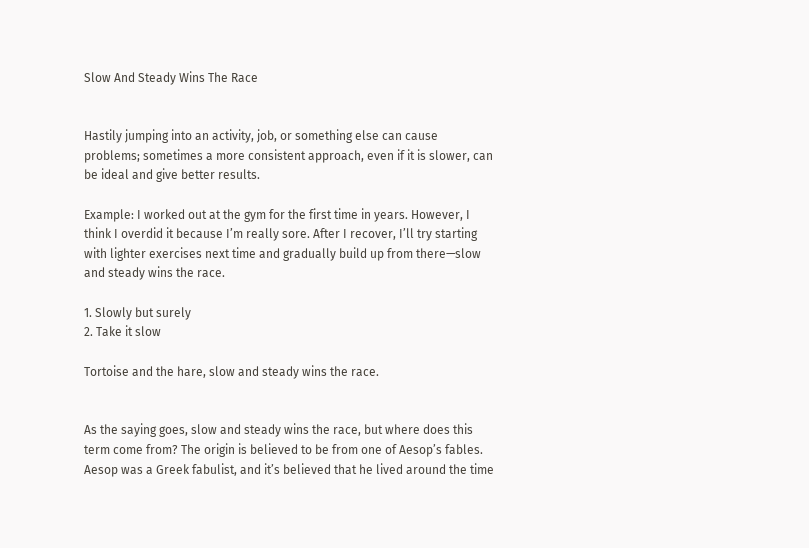Slow And Steady Wins The Race


Hastily jumping into an activity, job, or something else can cause problems; sometimes a more consistent approach, even if it is slower, can be ideal and give better results.

Example: I worked out at the gym for the first time in years. However, I think I overdid it because I’m really sore. After I recover, I’ll try starting with lighter exercises next time and gradually build up from there—slow and steady wins the race.

1. Slowly but surely
2. Take it slow

Tortoise and the hare, slow and steady wins the race.


As the saying goes, slow and steady wins the race, but where does this term come from? The origin is believed to be from one of Aesop’s fables. Aesop was a Greek fabulist, and it’s believed that he lived around the time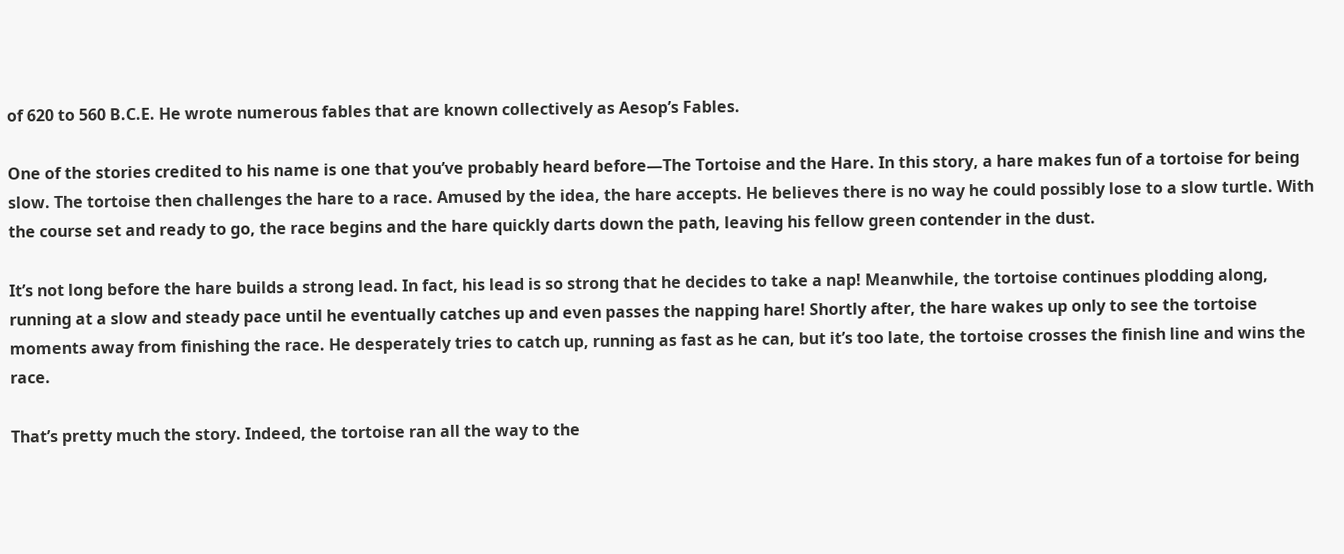of 620 to 560 B.C.E. He wrote numerous fables that are known collectively as Aesop’s Fables.

One of the stories credited to his name is one that you’ve probably heard before—The Tortoise and the Hare. In this story, a hare makes fun of a tortoise for being slow. The tortoise then challenges the hare to a race. Amused by the idea, the hare accepts. He believes there is no way he could possibly lose to a slow turtle. With the course set and ready to go, the race begins and the hare quickly darts down the path, leaving his fellow green contender in the dust.

It’s not long before the hare builds a strong lead. In fact, his lead is so strong that he decides to take a nap! Meanwhile, the tortoise continues plodding along, running at a slow and steady pace until he eventually catches up and even passes the napping hare! Shortly after, the hare wakes up only to see the tortoise moments away from finishing the race. He desperately tries to catch up, running as fast as he can, but it’s too late, the tortoise crosses the finish line and wins the race.

That’s pretty much the story. Indeed, the tortoise ran all the way to the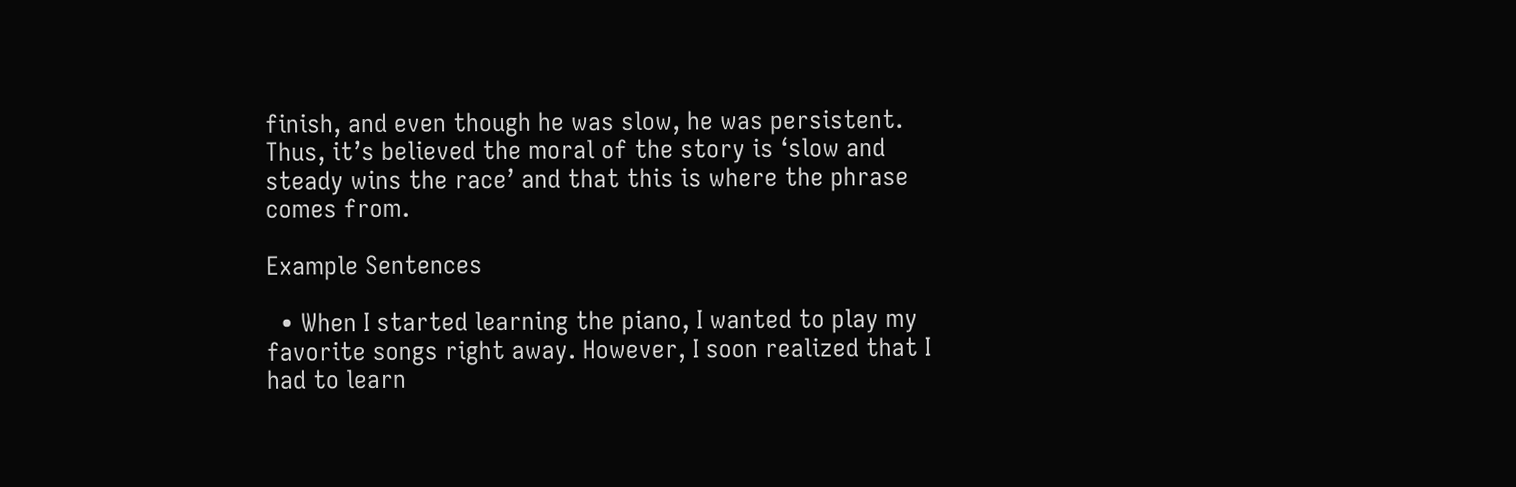finish, and even though he was slow, he was persistent. Thus, it’s believed the moral of the story is ‘slow and steady wins the race’ and that this is where the phrase comes from.

Example Sentences

  • When I started learning the piano, I wanted to play my favorite songs right away. However, I soon realized that I had to learn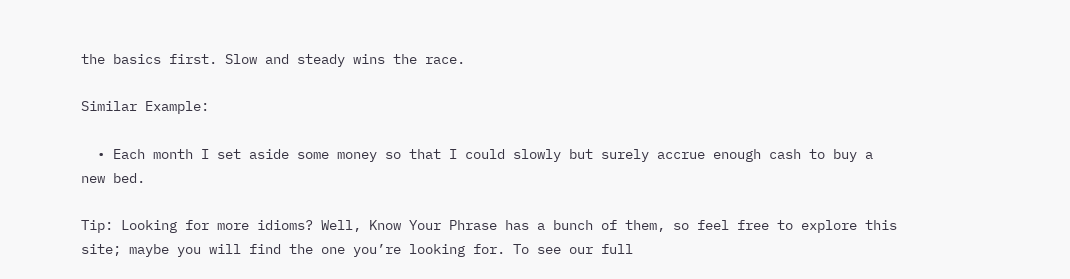the basics first. Slow and steady wins the race.

Similar Example:

  • Each month I set aside some money so that I could slowly but surely accrue enough cash to buy a new bed.

Tip: Looking for more idioms? Well, Know Your Phrase has a bunch of them, so feel free to explore this site; maybe you will find the one you’re looking for. To see our full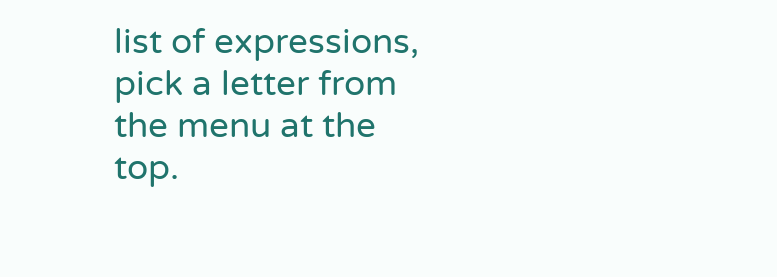list of expressions, pick a letter from the menu at the top.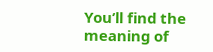You’ll find the meaning of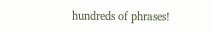hundreds of phrases!